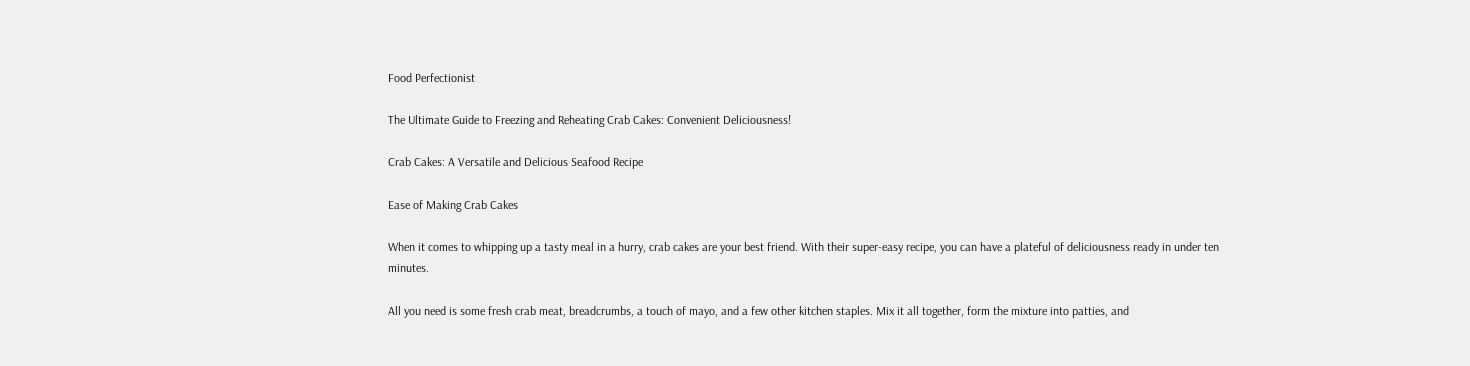Food Perfectionist

The Ultimate Guide to Freezing and Reheating Crab Cakes: Convenient Deliciousness!

Crab Cakes: A Versatile and Delicious Seafood Recipe

Ease of Making Crab Cakes

When it comes to whipping up a tasty meal in a hurry, crab cakes are your best friend. With their super-easy recipe, you can have a plateful of deliciousness ready in under ten minutes.

All you need is some fresh crab meat, breadcrumbs, a touch of mayo, and a few other kitchen staples. Mix it all together, form the mixture into patties, and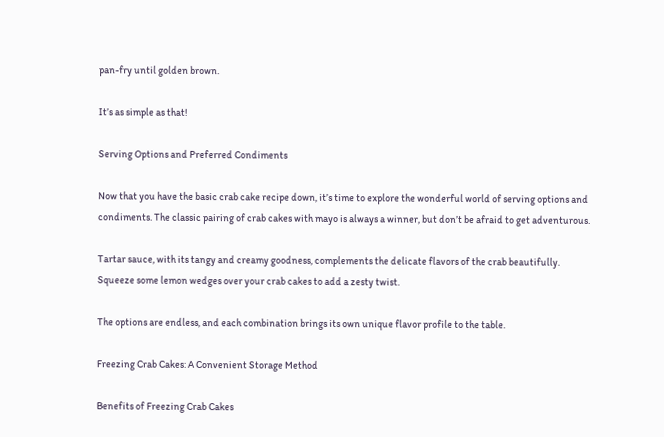pan-fry until golden brown.

It’s as simple as that!

Serving Options and Preferred Condiments

Now that you have the basic crab cake recipe down, it’s time to explore the wonderful world of serving options and condiments. The classic pairing of crab cakes with mayo is always a winner, but don’t be afraid to get adventurous.

Tartar sauce, with its tangy and creamy goodness, complements the delicate flavors of the crab beautifully. Squeeze some lemon wedges over your crab cakes to add a zesty twist.

The options are endless, and each combination brings its own unique flavor profile to the table.

Freezing Crab Cakes: A Convenient Storage Method

Benefits of Freezing Crab Cakes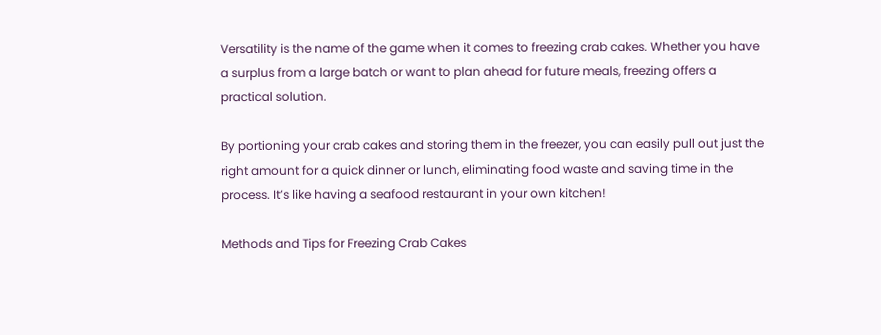Versatility is the name of the game when it comes to freezing crab cakes. Whether you have a surplus from a large batch or want to plan ahead for future meals, freezing offers a practical solution.

By portioning your crab cakes and storing them in the freezer, you can easily pull out just the right amount for a quick dinner or lunch, eliminating food waste and saving time in the process. It’s like having a seafood restaurant in your own kitchen!

Methods and Tips for Freezing Crab Cakes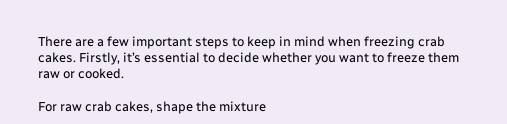There are a few important steps to keep in mind when freezing crab cakes. Firstly, it’s essential to decide whether you want to freeze them raw or cooked.

For raw crab cakes, shape the mixture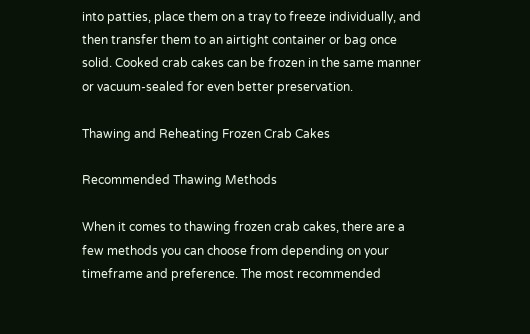into patties, place them on a tray to freeze individually, and then transfer them to an airtight container or bag once solid. Cooked crab cakes can be frozen in the same manner or vacuum-sealed for even better preservation.

Thawing and Reheating Frozen Crab Cakes

Recommended Thawing Methods

When it comes to thawing frozen crab cakes, there are a few methods you can choose from depending on your timeframe and preference. The most recommended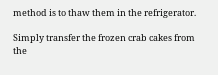method is to thaw them in the refrigerator.

Simply transfer the frozen crab cakes from the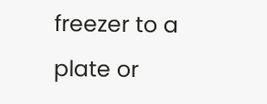freezer to a plate or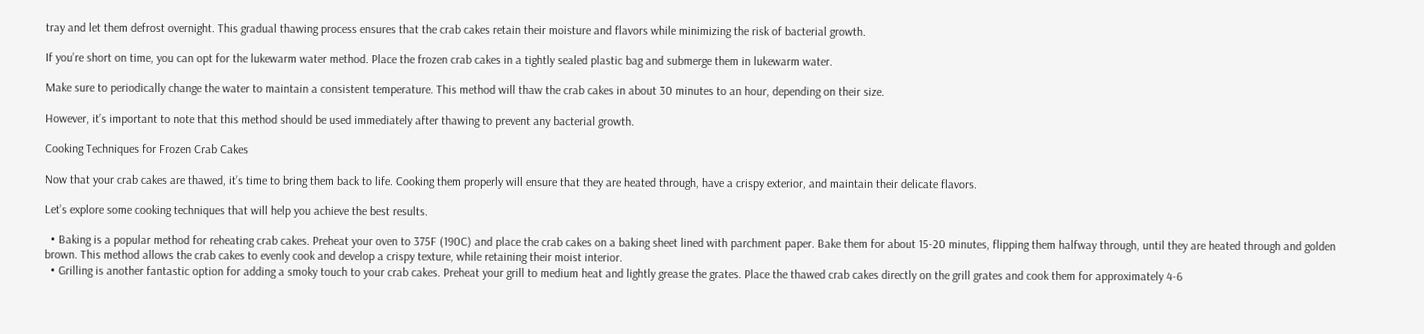tray and let them defrost overnight. This gradual thawing process ensures that the crab cakes retain their moisture and flavors while minimizing the risk of bacterial growth.

If you’re short on time, you can opt for the lukewarm water method. Place the frozen crab cakes in a tightly sealed plastic bag and submerge them in lukewarm water.

Make sure to periodically change the water to maintain a consistent temperature. This method will thaw the crab cakes in about 30 minutes to an hour, depending on their size.

However, it’s important to note that this method should be used immediately after thawing to prevent any bacterial growth.

Cooking Techniques for Frozen Crab Cakes

Now that your crab cakes are thawed, it’s time to bring them back to life. Cooking them properly will ensure that they are heated through, have a crispy exterior, and maintain their delicate flavors.

Let’s explore some cooking techniques that will help you achieve the best results.

  • Baking is a popular method for reheating crab cakes. Preheat your oven to 375F (190C) and place the crab cakes on a baking sheet lined with parchment paper. Bake them for about 15-20 minutes, flipping them halfway through, until they are heated through and golden brown. This method allows the crab cakes to evenly cook and develop a crispy texture, while retaining their moist interior.
  • Grilling is another fantastic option for adding a smoky touch to your crab cakes. Preheat your grill to medium heat and lightly grease the grates. Place the thawed crab cakes directly on the grill grates and cook them for approximately 4-6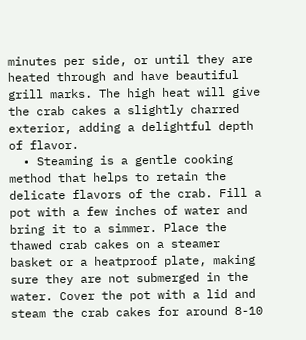minutes per side, or until they are heated through and have beautiful grill marks. The high heat will give the crab cakes a slightly charred exterior, adding a delightful depth of flavor.
  • Steaming is a gentle cooking method that helps to retain the delicate flavors of the crab. Fill a pot with a few inches of water and bring it to a simmer. Place the thawed crab cakes on a steamer basket or a heatproof plate, making sure they are not submerged in the water. Cover the pot with a lid and steam the crab cakes for around 8-10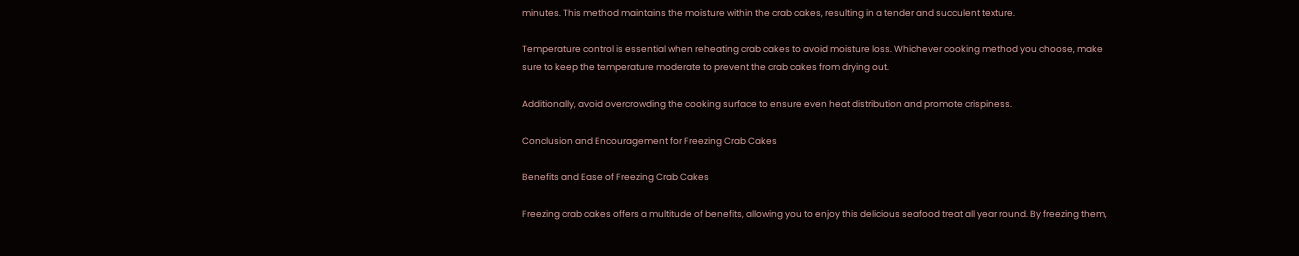minutes. This method maintains the moisture within the crab cakes, resulting in a tender and succulent texture.

Temperature control is essential when reheating crab cakes to avoid moisture loss. Whichever cooking method you choose, make sure to keep the temperature moderate to prevent the crab cakes from drying out.

Additionally, avoid overcrowding the cooking surface to ensure even heat distribution and promote crispiness.

Conclusion and Encouragement for Freezing Crab Cakes

Benefits and Ease of Freezing Crab Cakes

Freezing crab cakes offers a multitude of benefits, allowing you to enjoy this delicious seafood treat all year round. By freezing them,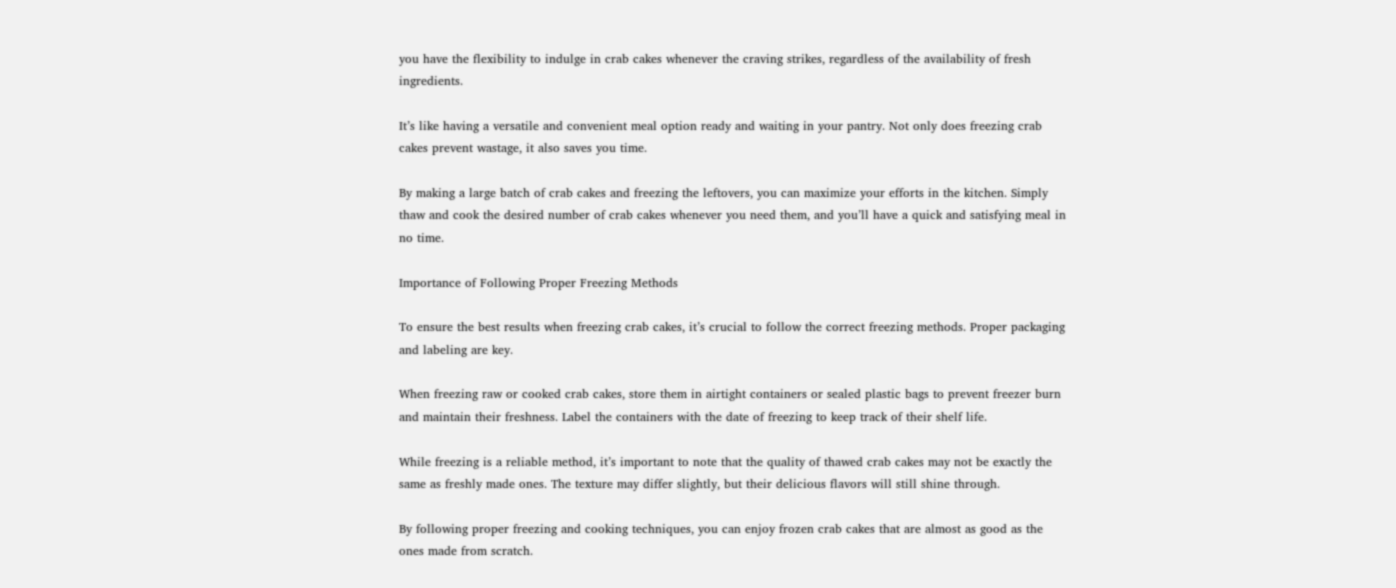you have the flexibility to indulge in crab cakes whenever the craving strikes, regardless of the availability of fresh ingredients.

It’s like having a versatile and convenient meal option ready and waiting in your pantry. Not only does freezing crab cakes prevent wastage, it also saves you time.

By making a large batch of crab cakes and freezing the leftovers, you can maximize your efforts in the kitchen. Simply thaw and cook the desired number of crab cakes whenever you need them, and you’ll have a quick and satisfying meal in no time.

Importance of Following Proper Freezing Methods

To ensure the best results when freezing crab cakes, it’s crucial to follow the correct freezing methods. Proper packaging and labeling are key.

When freezing raw or cooked crab cakes, store them in airtight containers or sealed plastic bags to prevent freezer burn and maintain their freshness. Label the containers with the date of freezing to keep track of their shelf life.

While freezing is a reliable method, it’s important to note that the quality of thawed crab cakes may not be exactly the same as freshly made ones. The texture may differ slightly, but their delicious flavors will still shine through.

By following proper freezing and cooking techniques, you can enjoy frozen crab cakes that are almost as good as the ones made from scratch.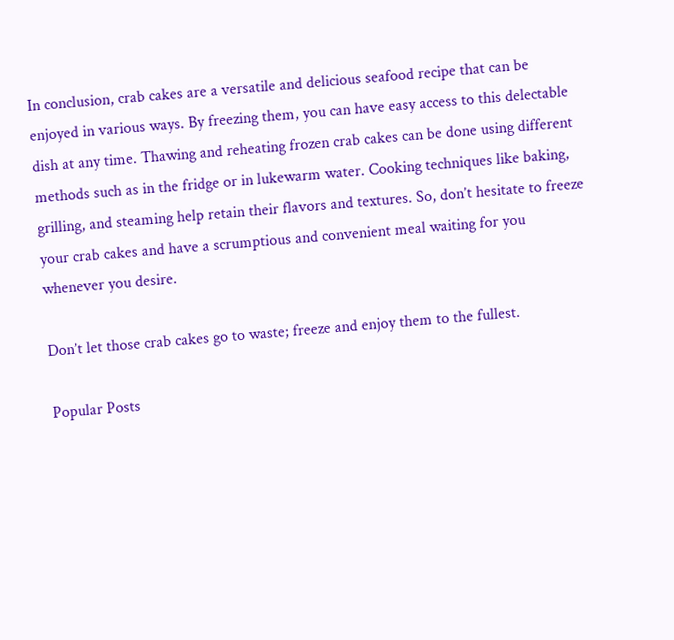In conclusion, crab cakes are a versatile and delicious seafood recipe that can be enjoyed in various ways. By freezing them, you can have easy access to this delectable dish at any time. Thawing and reheating frozen crab cakes can be done using different methods such as in the fridge or in lukewarm water. Cooking techniques like baking, grilling, and steaming help retain their flavors and textures. So, don’t hesitate to freeze your crab cakes and have a scrumptious and convenient meal waiting for you whenever you desire.

Don’t let those crab cakes go to waste; freeze and enjoy them to the fullest.

Popular Posts